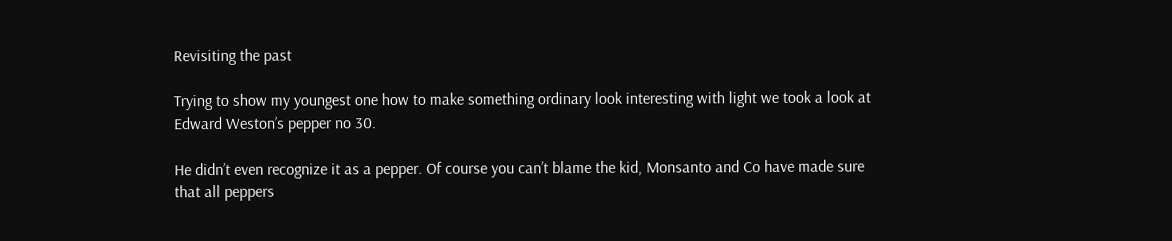Revisiting the past

Trying to show my youngest one how to make something ordinary look interesting with light we took a look at Edward Weston’s pepper no 30.

He didn’t even recognize it as a pepper. Of course you can’t blame the kid, Monsanto and Co have made sure that all peppers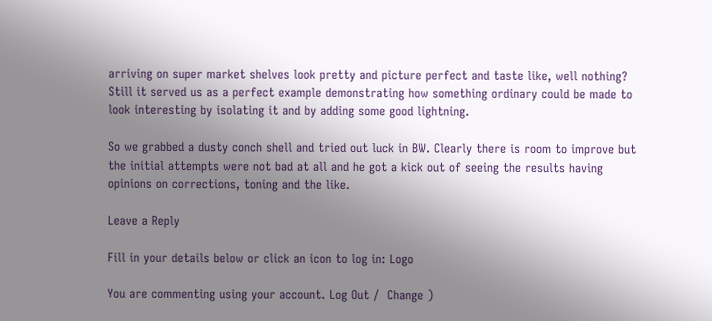arriving on super market shelves look pretty and picture perfect and taste like, well nothing? Still it served us as a perfect example demonstrating how something ordinary could be made to look interesting by isolating it and by adding some good lightning.

So we grabbed a dusty conch shell and tried out luck in BW. Clearly there is room to improve but the initial attempts were not bad at all and he got a kick out of seeing the results having opinions on corrections, toning and the like.

Leave a Reply

Fill in your details below or click an icon to log in: Logo

You are commenting using your account. Log Out /  Change )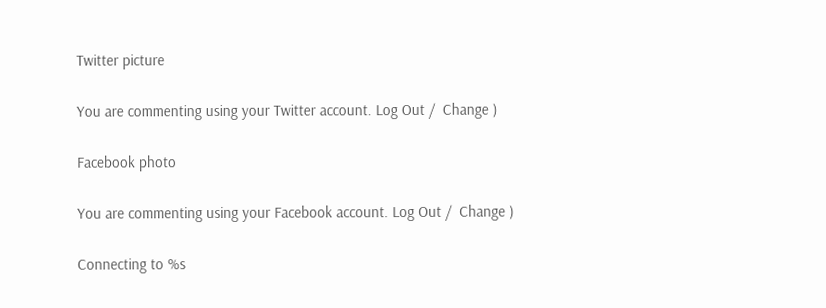Twitter picture

You are commenting using your Twitter account. Log Out /  Change )

Facebook photo

You are commenting using your Facebook account. Log Out /  Change )

Connecting to %s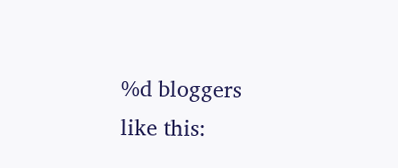%d bloggers like this: